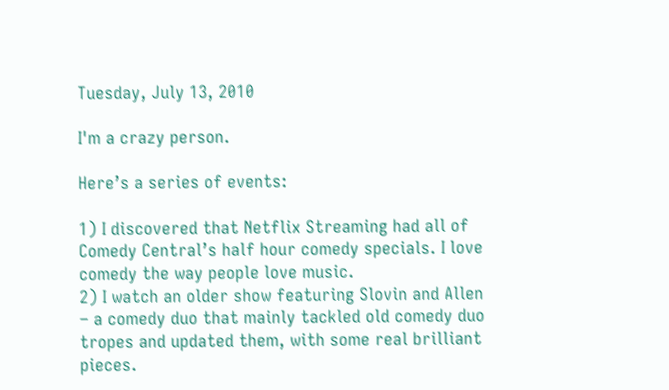Tuesday, July 13, 2010

I'm a crazy person.

Here’s a series of events:

1) I discovered that Netflix Streaming had all of Comedy Central’s half hour comedy specials. I love comedy the way people love music.
2) I watch an older show featuring Slovin and Allen – a comedy duo that mainly tackled old comedy duo tropes and updated them, with some real brilliant pieces.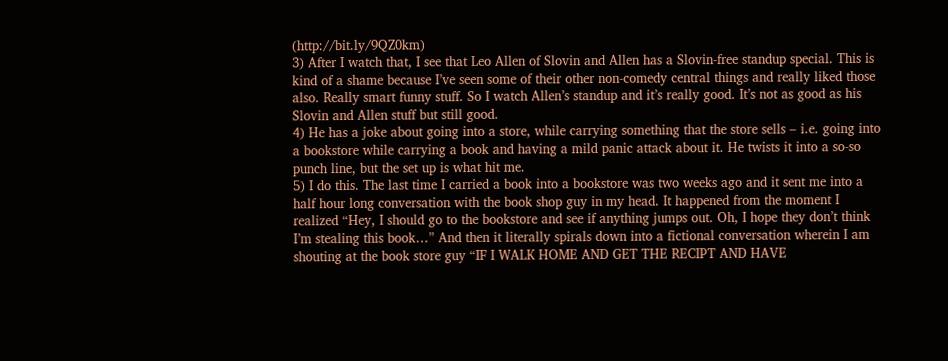(http://bit.ly/9QZ0km)
3) After I watch that, I see that Leo Allen of Slovin and Allen has a Slovin-free standup special. This is kind of a shame because I’ve seen some of their other non-comedy central things and really liked those also. Really smart funny stuff. So I watch Allen’s standup and it’s really good. It’s not as good as his Slovin and Allen stuff but still good.
4) He has a joke about going into a store, while carrying something that the store sells – i.e. going into a bookstore while carrying a book and having a mild panic attack about it. He twists it into a so-so punch line, but the set up is what hit me.
5) I do this. The last time I carried a book into a bookstore was two weeks ago and it sent me into a half hour long conversation with the book shop guy in my head. It happened from the moment I realized “Hey, I should go to the bookstore and see if anything jumps out. Oh, I hope they don’t think I’m stealing this book…” And then it literally spirals down into a fictional conversation wherein I am shouting at the book store guy “IF I WALK HOME AND GET THE RECIPT AND HAVE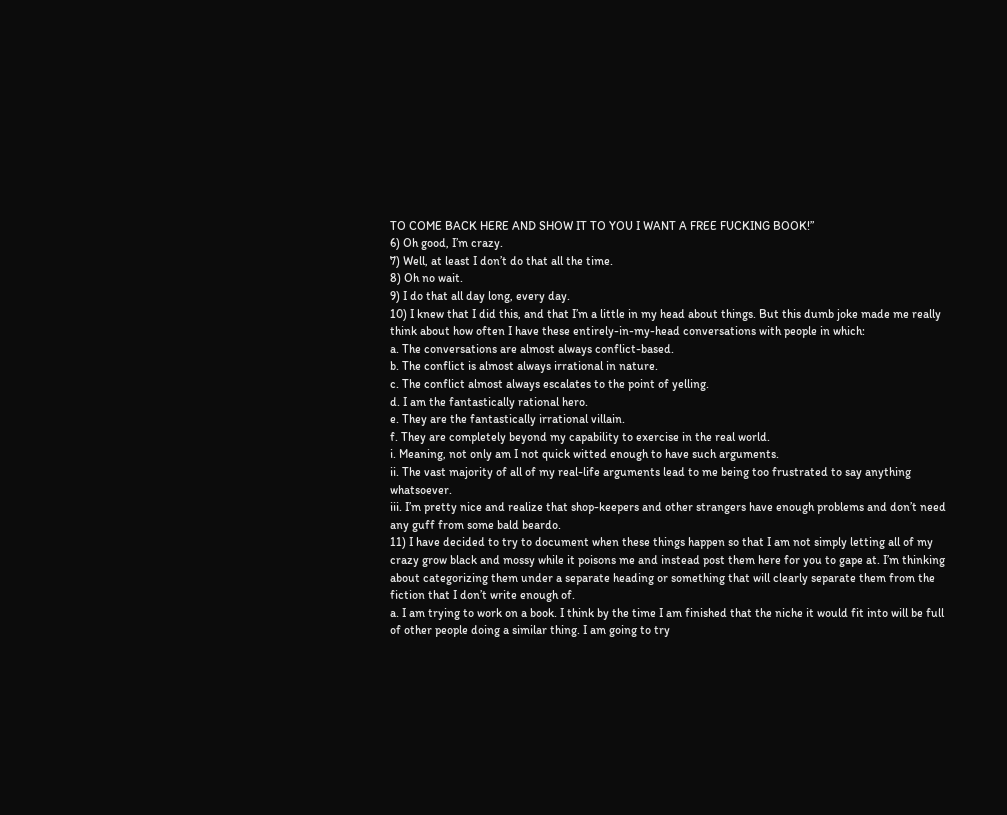TO COME BACK HERE AND SHOW IT TO YOU I WANT A FREE FUCKING BOOK!”
6) Oh good, I’m crazy.
7) Well, at least I don’t do that all the time.
8) Oh no wait.
9) I do that all day long, every day.
10) I knew that I did this, and that I’m a little in my head about things. But this dumb joke made me really think about how often I have these entirely-in-my-head conversations with people in which:
a. The conversations are almost always conflict-based.
b. The conflict is almost always irrational in nature.
c. The conflict almost always escalates to the point of yelling.
d. I am the fantastically rational hero.
e. They are the fantastically irrational villain.
f. They are completely beyond my capability to exercise in the real world.
i. Meaning, not only am I not quick witted enough to have such arguments.
ii. The vast majority of all of my real-life arguments lead to me being too frustrated to say anything whatsoever.
iii. I’m pretty nice and realize that shop-keepers and other strangers have enough problems and don’t need any guff from some bald beardo.
11) I have decided to try to document when these things happen so that I am not simply letting all of my crazy grow black and mossy while it poisons me and instead post them here for you to gape at. I’m thinking about categorizing them under a separate heading or something that will clearly separate them from the fiction that I don’t write enough of.
a. I am trying to work on a book. I think by the time I am finished that the niche it would fit into will be full of other people doing a similar thing. I am going to try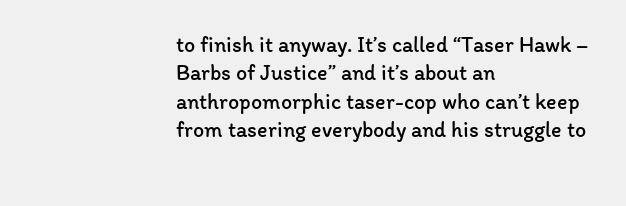to finish it anyway. It’s called “Taser Hawk – Barbs of Justice” and it’s about an anthropomorphic taser-cop who can’t keep from tasering everybody and his struggle to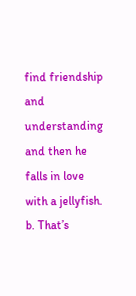find friendship and understanding and then he falls in love with a jellyfish.
b. That’s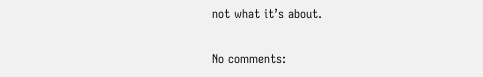not what it’s about.

No comments: